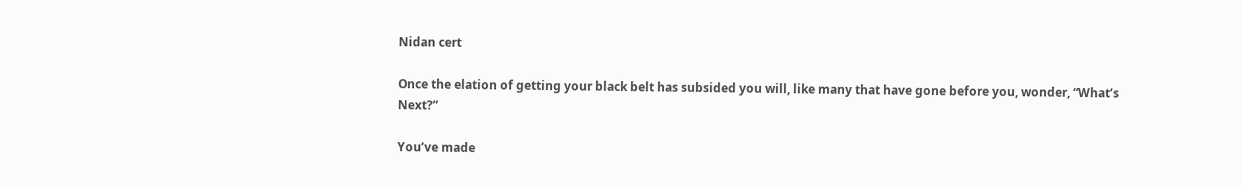Nidan cert

Once the elation of getting your black belt has subsided you will, like many that have gone before you, wonder, “What’s Next?”

You’ve made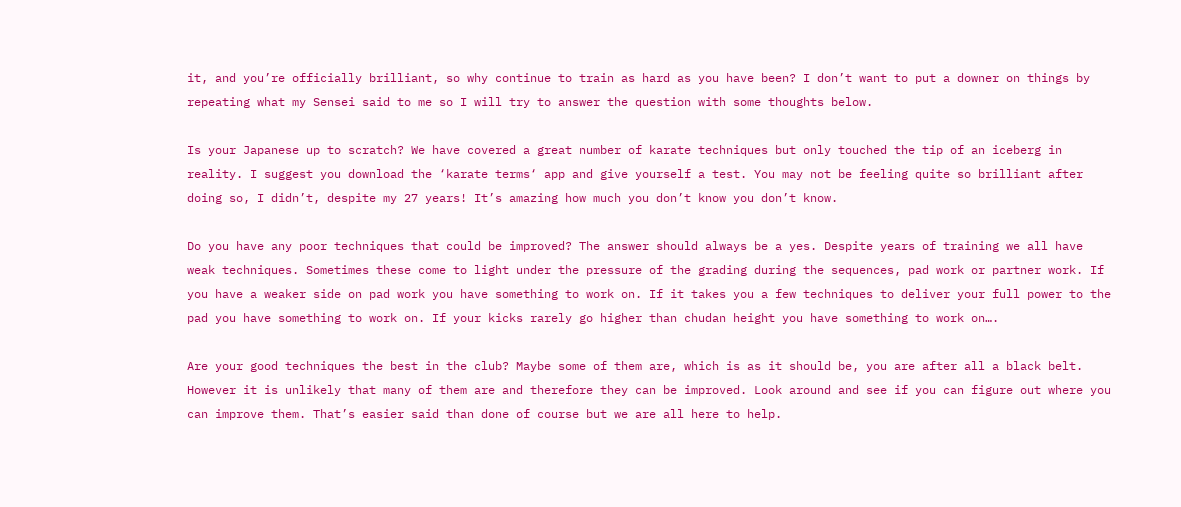it, and you’re officially brilliant, so why continue to train as hard as you have been? I don’t want to put a downer on things by repeating what my Sensei said to me so I will try to answer the question with some thoughts below.

Is your Japanese up to scratch? We have covered a great number of karate techniques but only touched the tip of an iceberg in reality. I suggest you download the ‘karate terms‘ app and give yourself a test. You may not be feeling quite so brilliant after doing so, I didn’t, despite my 27 years! It’s amazing how much you don’t know you don’t know.

Do you have any poor techniques that could be improved? The answer should always be a yes. Despite years of training we all have weak techniques. Sometimes these come to light under the pressure of the grading during the sequences, pad work or partner work. If you have a weaker side on pad work you have something to work on. If it takes you a few techniques to deliver your full power to the pad you have something to work on. If your kicks rarely go higher than chudan height you have something to work on….

Are your good techniques the best in the club? Maybe some of them are, which is as it should be, you are after all a black belt. However it is unlikely that many of them are and therefore they can be improved. Look around and see if you can figure out where you can improve them. That’s easier said than done of course but we are all here to help.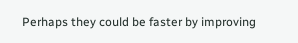Perhaps they could be faster by improving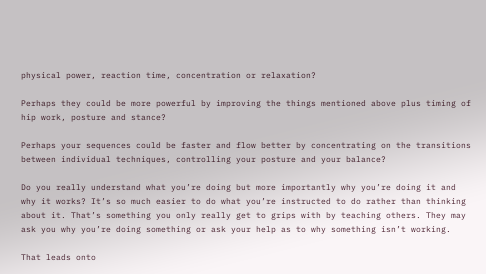physical power, reaction time, concentration or relaxation?

Perhaps they could be more powerful by improving the things mentioned above plus timing of hip work, posture and stance?

Perhaps your sequences could be faster and flow better by concentrating on the transitions between individual techniques, controlling your posture and your balance?

Do you really understand what you’re doing but more importantly why you’re doing it and why it works? It’s so much easier to do what you’re instructed to do rather than thinking about it. That’s something you only really get to grips with by teaching others. They may ask you why you’re doing something or ask your help as to why something isn’t working.

That leads onto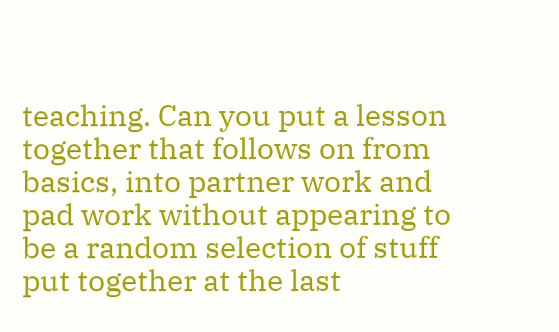teaching. Can you put a lesson together that follows on from basics, into partner work and pad work without appearing to be a random selection of stuff put together at the last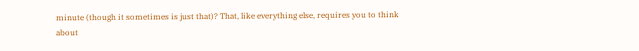minute (though it sometimes is just that)? That, like everything else, requires you to think about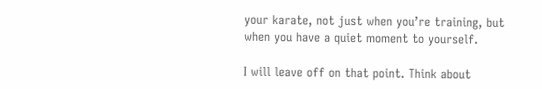your karate, not just when you’re training, but when you have a quiet moment to yourself.

I will leave off on that point. Think about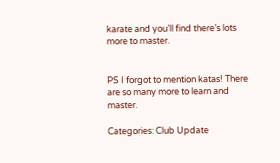karate and you’ll find there’s lots more to master.


PS I forgot to mention katas! There are so many more to learn and master.

Categories: Club Update